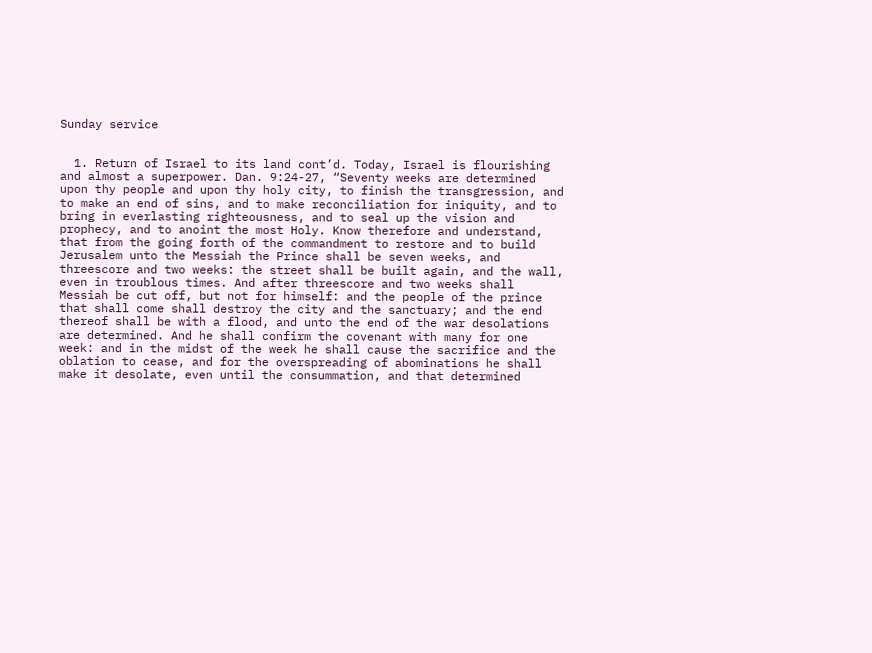Sunday service


  1. Return of Israel to its land cont’d. Today, Israel is flourishing and almost a superpower. Dan. 9:24-27, “Seventy weeks are determined upon thy people and upon thy holy city, to finish the transgression, and to make an end of sins, and to make reconciliation for iniquity, and to bring in everlasting righteousness, and to seal up the vision and prophecy, and to anoint the most Holy. Know therefore and understand, that from the going forth of the commandment to restore and to build Jerusalem unto the Messiah the Prince shall be seven weeks, and threescore and two weeks: the street shall be built again, and the wall, even in troublous times. And after threescore and two weeks shall Messiah be cut off, but not for himself: and the people of the prince that shall come shall destroy the city and the sanctuary; and the end thereof shall be with a flood, and unto the end of the war desolations are determined. And he shall confirm the covenant with many for one week: and in the midst of the week he shall cause the sacrifice and the oblation to cease, and for the overspreading of abominations he shall make it desolate, even until the consummation, and that determined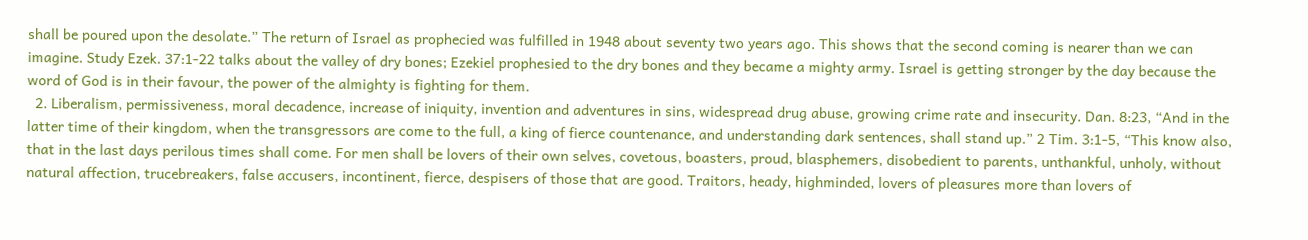shall be poured upon the desolate.” The return of Israel as prophecied was fulfilled in 1948 about seventy two years ago. This shows that the second coming is nearer than we can imagine. Study Ezek. 37:1-22 talks about the valley of dry bones; Ezekiel prophesied to the dry bones and they became a mighty army. Israel is getting stronger by the day because the word of God is in their favour, the power of the almighty is fighting for them.
  2. Liberalism, permissiveness, moral decadence, increase of iniquity, invention and adventures in sins, widespread drug abuse, growing crime rate and insecurity. Dan. 8:23, “And in the latter time of their kingdom, when the transgressors are come to the full, a king of fierce countenance, and understanding dark sentences, shall stand up.” 2 Tim. 3:1-5, “This know also, that in the last days perilous times shall come. For men shall be lovers of their own selves, covetous, boasters, proud, blasphemers, disobedient to parents, unthankful, unholy, without natural affection, trucebreakers, false accusers, incontinent, fierce, despisers of those that are good. Traitors, heady, highminded, lovers of pleasures more than lovers of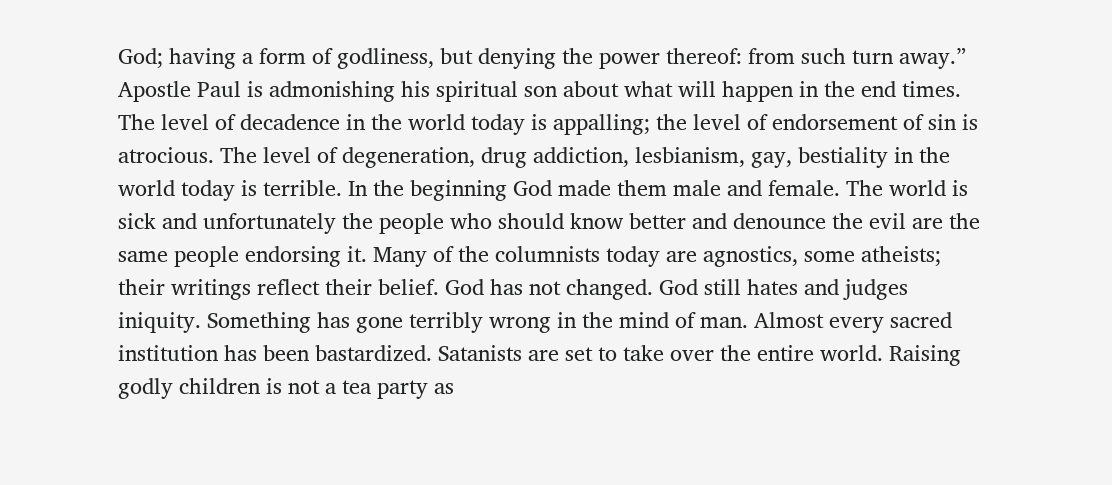God; having a form of godliness, but denying the power thereof: from such turn away.” Apostle Paul is admonishing his spiritual son about what will happen in the end times. The level of decadence in the world today is appalling; the level of endorsement of sin is atrocious. The level of degeneration, drug addiction, lesbianism, gay, bestiality in the world today is terrible. In the beginning God made them male and female. The world is sick and unfortunately the people who should know better and denounce the evil are the same people endorsing it. Many of the columnists today are agnostics, some atheists; their writings reflect their belief. God has not changed. God still hates and judges iniquity. Something has gone terribly wrong in the mind of man. Almost every sacred institution has been bastardized. Satanists are set to take over the entire world. Raising godly children is not a tea party as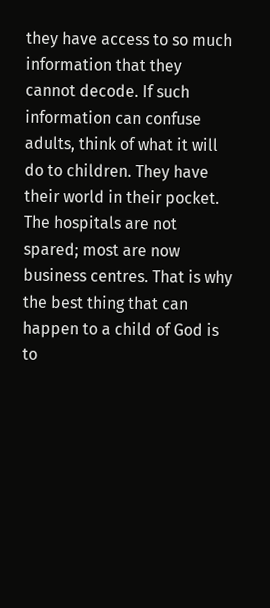they have access to so much information that they cannot decode. If such information can confuse adults, think of what it will do to children. They have their world in their pocket. The hospitals are not spared; most are now business centres. That is why the best thing that can happen to a child of God is to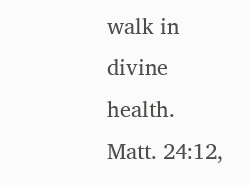walk in divine health. Matt. 24:12,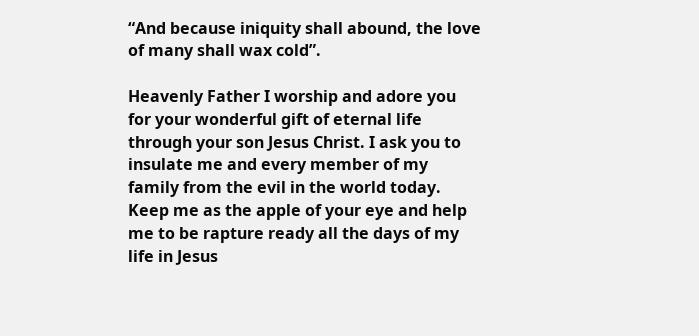“And because iniquity shall abound, the love of many shall wax cold”.

Heavenly Father I worship and adore you for your wonderful gift of eternal life through your son Jesus Christ. I ask you to insulate me and every member of my family from the evil in the world today. Keep me as the apple of your eye and help me to be rapture ready all the days of my life in Jesus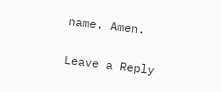name. Amen.


Leave a Reply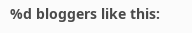%d bloggers like this: